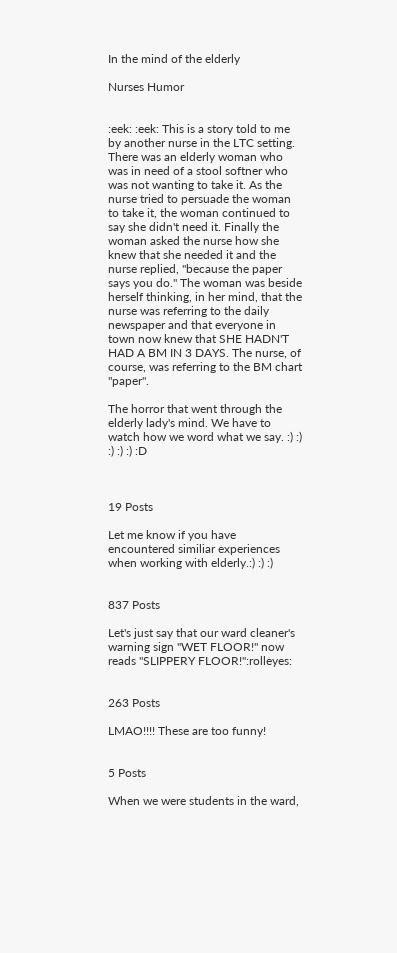In the mind of the elderly

Nurses Humor


:eek: :eek: This is a story told to me by another nurse in the LTC setting. There was an elderly woman who was in need of a stool softner who was not wanting to take it. As the nurse tried to persuade the woman to take it, the woman continued to say she didn't need it. Finally the woman asked the nurse how she knew that she needed it and the nurse replied, "because the paper says you do." The woman was beside herself thinking, in her mind, that the nurse was referring to the daily newspaper and that everyone in town now knew that SHE HADN'T HAD A BM IN 3 DAYS. The nurse, of course, was referring to the BM chart "paper".

The horror that went through the elderly lady's mind. We have to watch how we word what we say. :) :) :) :) :) :D



19 Posts

Let me know if you have encountered similiar experiences when working with elderly.:) :) :)


837 Posts

Let's just say that our ward cleaner's warning sign "WET FLOOR!" now reads "SLIPPERY FLOOR!":rolleyes:


263 Posts

LMAO!!!! These are too funny!


5 Posts

When we were students in the ward,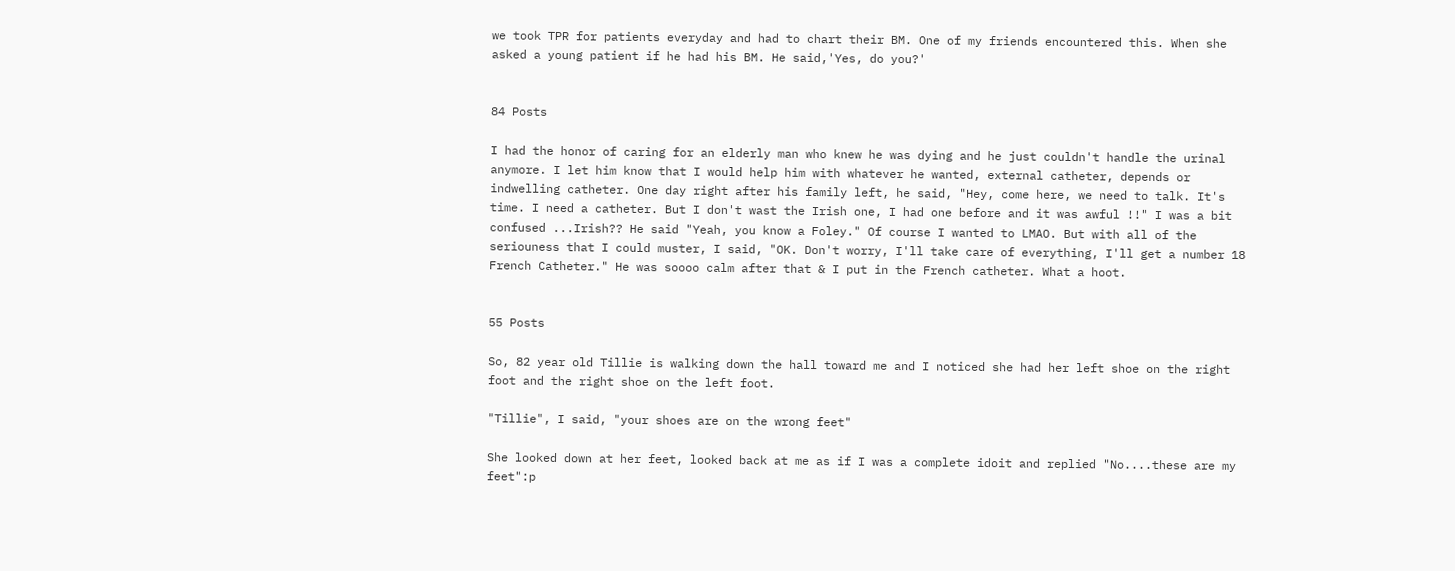we took TPR for patients everyday and had to chart their BM. One of my friends encountered this. When she asked a young patient if he had his BM. He said,'Yes, do you?'


84 Posts

I had the honor of caring for an elderly man who knew he was dying and he just couldn't handle the urinal anymore. I let him know that I would help him with whatever he wanted, external catheter, depends or indwelling catheter. One day right after his family left, he said, "Hey, come here, we need to talk. It's time. I need a catheter. But I don't wast the Irish one, I had one before and it was awful !!" I was a bit confused ...Irish?? He said "Yeah, you know a Foley." Of course I wanted to LMAO. But with all of the seriouness that I could muster, I said, "OK. Don't worry, I'll take care of everything, I'll get a number 18 French Catheter." He was soooo calm after that & I put in the French catheter. What a hoot.


55 Posts

So, 82 year old Tillie is walking down the hall toward me and I noticed she had her left shoe on the right foot and the right shoe on the left foot.

"Tillie", I said, "your shoes are on the wrong feet"

She looked down at her feet, looked back at me as if I was a complete idoit and replied "No....these are my feet":p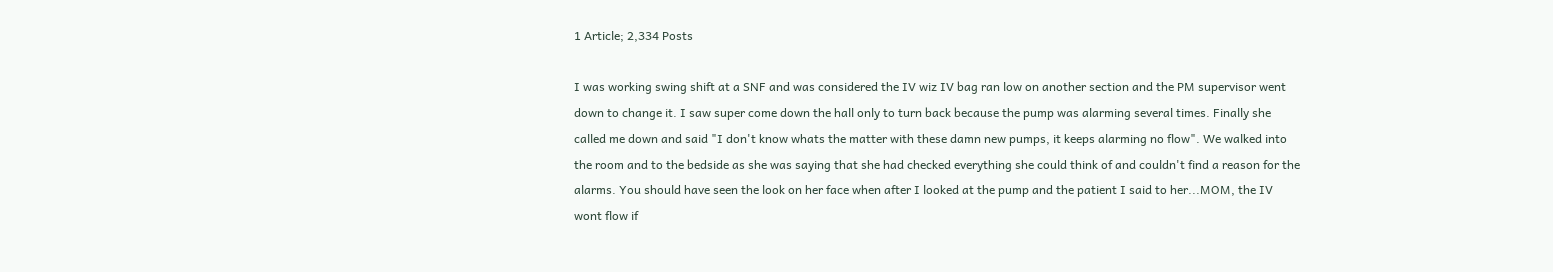1 Article; 2,334 Posts

I was working swing shift at a SNF and was considered the IV wiz IV bag ran low on another section and the PM supervisor went down to change it. I saw super come down the hall only to turn back because the pump was alarming several times. Finally she called me down and said "I don't know whats the matter with these damn new pumps, it keeps alarming no flow". We walked into the room and to the bedside as she was saying that she had checked everything she could think of and couldn't find a reason for the alarms. You should have seen the look on her face when after I looked at the pump and the patient I said to her...MOM, the IV wont flow if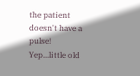the patient doesn't have a pulse! Yep...little old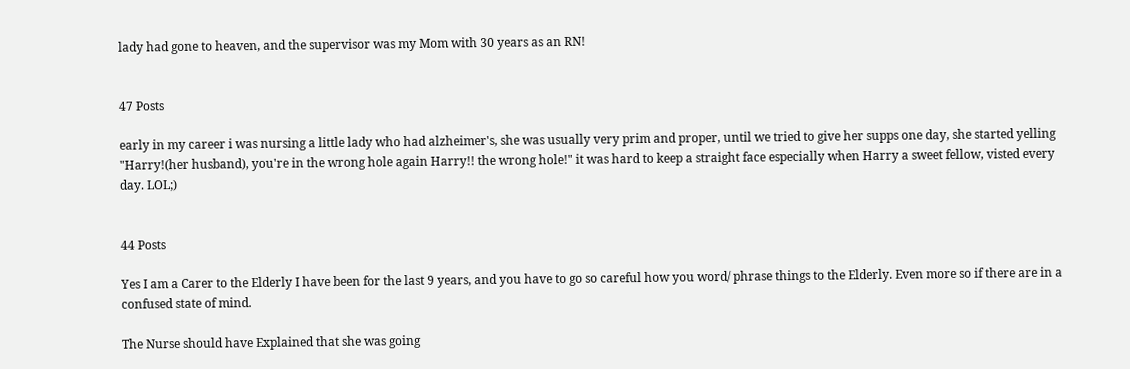lady had gone to heaven, and the supervisor was my Mom with 30 years as an RN!


47 Posts

early in my career i was nursing a little lady who had alzheimer's, she was usually very prim and proper, until we tried to give her supps one day, she started yelling "Harry!(her husband), you're in the wrong hole again Harry!! the wrong hole!" it was hard to keep a straight face especially when Harry a sweet fellow, visted every day. LOL;)


44 Posts

Yes I am a Carer to the Elderly I have been for the last 9 years, and you have to go so careful how you word/ phrase things to the Elderly. Even more so if there are in a confused state of mind.

The Nurse should have Explained that she was going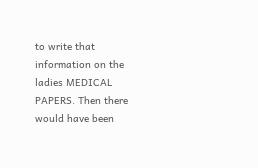to write that information on the ladies MEDICAL PAPERS. Then there would have been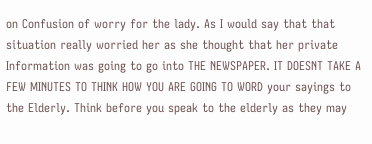on Confusion of worry for the lady. As I would say that that situation really worried her as she thought that her private Information was going to go into THE NEWSPAPER. IT DOESNT TAKE A FEW MINUTES TO THINK HOW YOU ARE GOING TO WORD your sayings to the Elderly. Think before you speak to the elderly as they may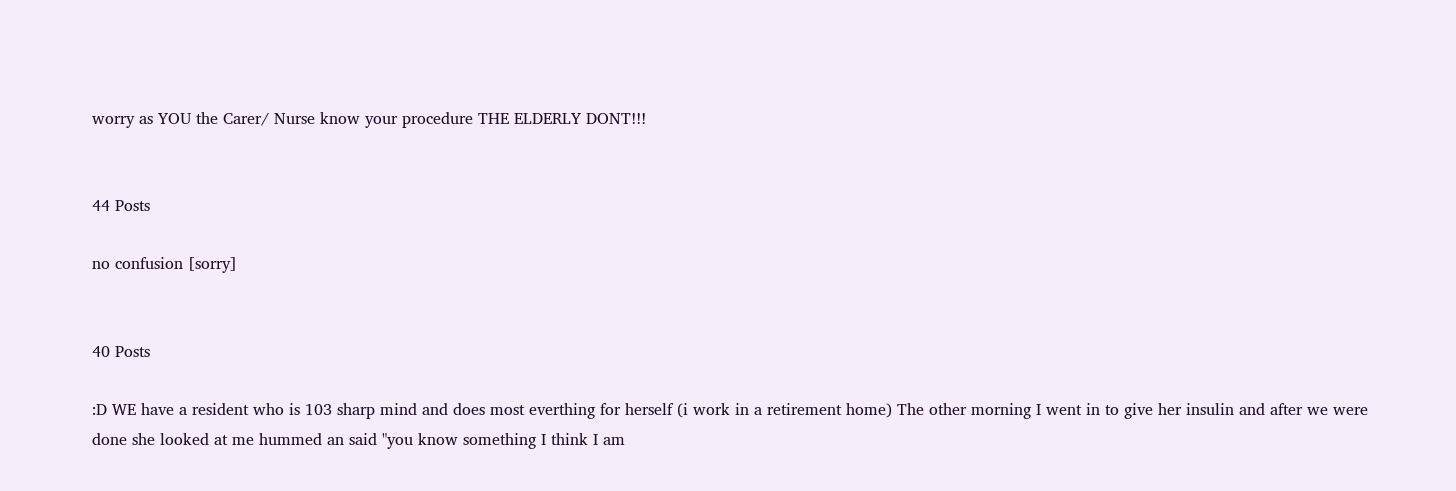worry as YOU the Carer/ Nurse know your procedure THE ELDERLY DONT!!!


44 Posts

no confusion [sorry]


40 Posts

:D WE have a resident who is 103 sharp mind and does most everthing for herself (i work in a retirement home) The other morning I went in to give her insulin and after we were done she looked at me hummed an said "you know something I think I am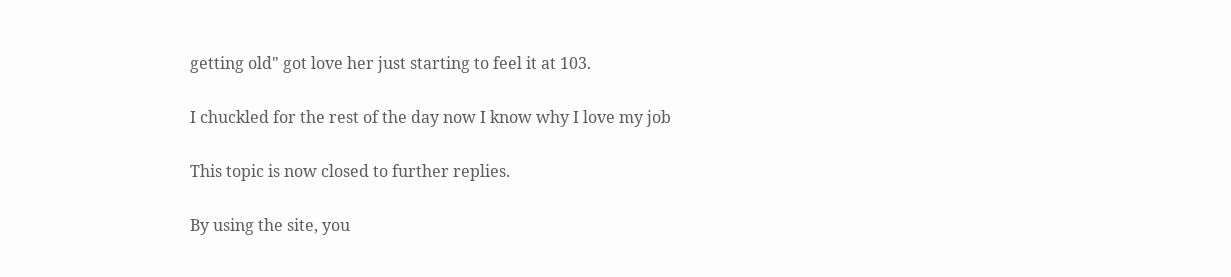getting old" got love her just starting to feel it at 103.

I chuckled for the rest of the day now I know why I love my job

This topic is now closed to further replies.

By using the site, you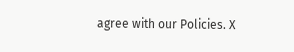agree with our Policies. X